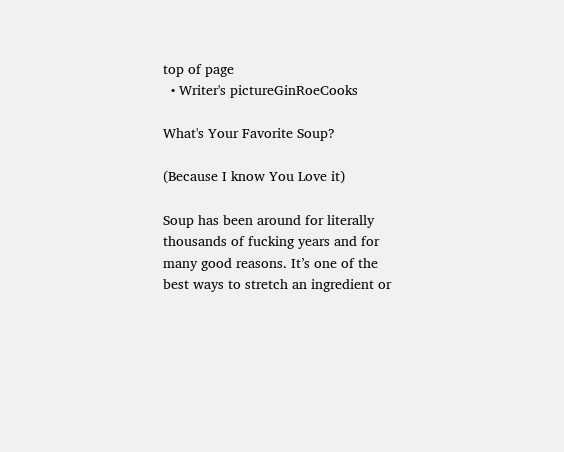top of page
  • Writer's pictureGinRoeCooks

What's Your Favorite Soup?

(Because I know You Love it)

Soup has been around for literally thousands of fucking years and for many good reasons. It’s one of the best ways to stretch an ingredient or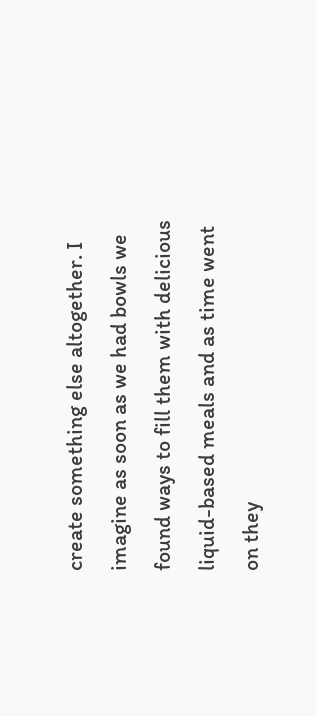create something else altogether. I imagine as soon as we had bowls we found ways to fill them with delicious liquid-based meals and as time went on they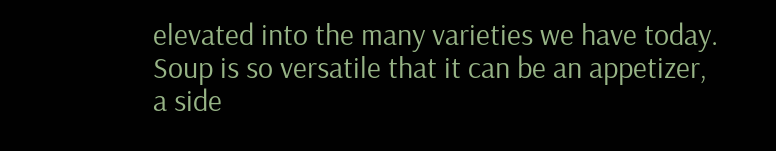elevated into the many varieties we have today. Soup is so versatile that it can be an appetizer, a side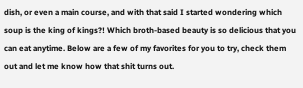dish, or even a main course, and with that said I started wondering which soup is the king of kings?! Which broth-based beauty is so delicious that you can eat anytime. Below are a few of my favorites for you to try, check them out and let me know how that shit turns out.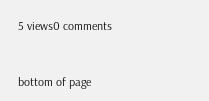5 views0 comments


bottom of page